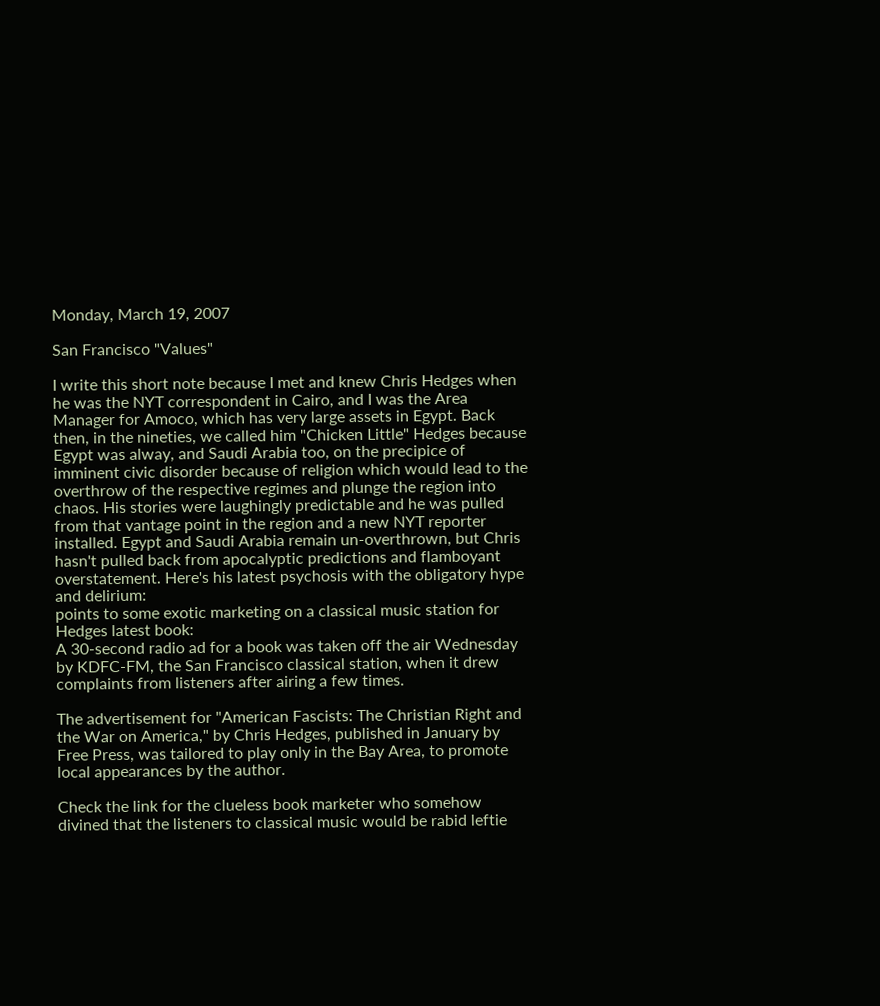Monday, March 19, 2007

San Francisco "Values"

I write this short note because I met and knew Chris Hedges when he was the NYT correspondent in Cairo, and I was the Area Manager for Amoco, which has very large assets in Egypt. Back then, in the nineties, we called him "Chicken Little" Hedges because Egypt was alway, and Saudi Arabia too, on the precipice of imminent civic disorder because of religion which would lead to the overthrow of the respective regimes and plunge the region into chaos. His stories were laughingly predictable and he was pulled from that vantage point in the region and a new NYT reporter installed. Egypt and Saudi Arabia remain un-overthrown, but Chris hasn't pulled back from apocalyptic predictions and flamboyant overstatement. Here's his latest psychosis with the obligatory hype and delirium:
points to some exotic marketing on a classical music station for Hedges latest book:
A 30-second radio ad for a book was taken off the air Wednesday by KDFC-FM, the San Francisco classical station, when it drew complaints from listeners after airing a few times.

The advertisement for "American Fascists: The Christian Right and the War on America," by Chris Hedges, published in January by Free Press, was tailored to play only in the Bay Area, to promote local appearances by the author.

Check the link for the clueless book marketer who somehow divined that the listeners to classical music would be rabid leftie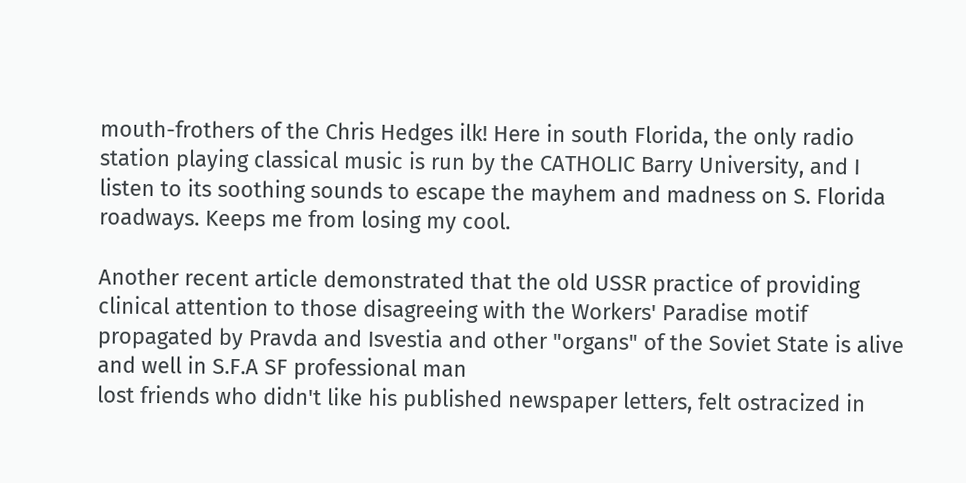mouth-frothers of the Chris Hedges ilk! Here in south Florida, the only radio station playing classical music is run by the CATHOLIC Barry University, and I listen to its soothing sounds to escape the mayhem and madness on S. Florida roadways. Keeps me from losing my cool.

Another recent article demonstrated that the old USSR practice of providing clinical attention to those disagreeing with the Workers' Paradise motif propagated by Pravda and Isvestia and other "organs" of the Soviet State is alive and well in S.F.A SF professional man
lost friends who didn't like his published newspaper letters, felt ostracized in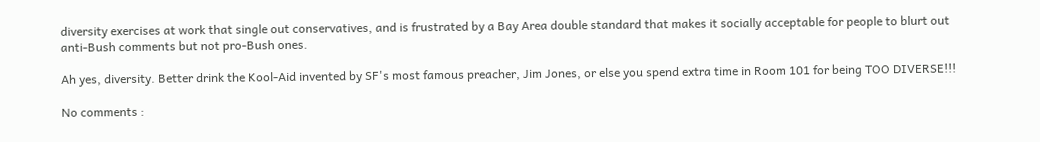diversity exercises at work that single out conservatives, and is frustrated by a Bay Area double standard that makes it socially acceptable for people to blurt out anti-Bush comments but not pro-Bush ones.

Ah yes, diversity. Better drink the Kool-Aid invented by SF's most famous preacher, Jim Jones, or else you spend extra time in Room 101 for being TOO DIVERSE!!!

No comments :